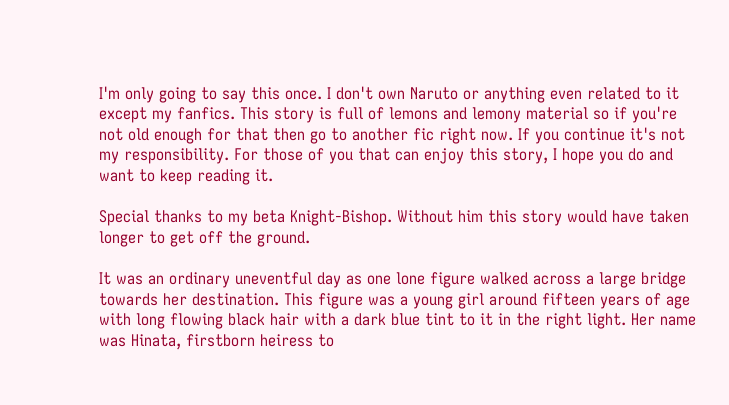I'm only going to say this once. I don't own Naruto or anything even related to it except my fanfics. This story is full of lemons and lemony material so if you're not old enough for that then go to another fic right now. If you continue it's not my responsibility. For those of you that can enjoy this story, I hope you do and want to keep reading it.

Special thanks to my beta Knight-Bishop. Without him this story would have taken longer to get off the ground.

It was an ordinary uneventful day as one lone figure walked across a large bridge towards her destination. This figure was a young girl around fifteen years of age with long flowing black hair with a dark blue tint to it in the right light. Her name was Hinata, firstborn heiress to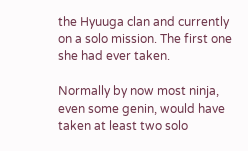the Hyuuga clan and currently on a solo mission. The first one she had ever taken.

Normally by now most ninja, even some genin, would have taken at least two solo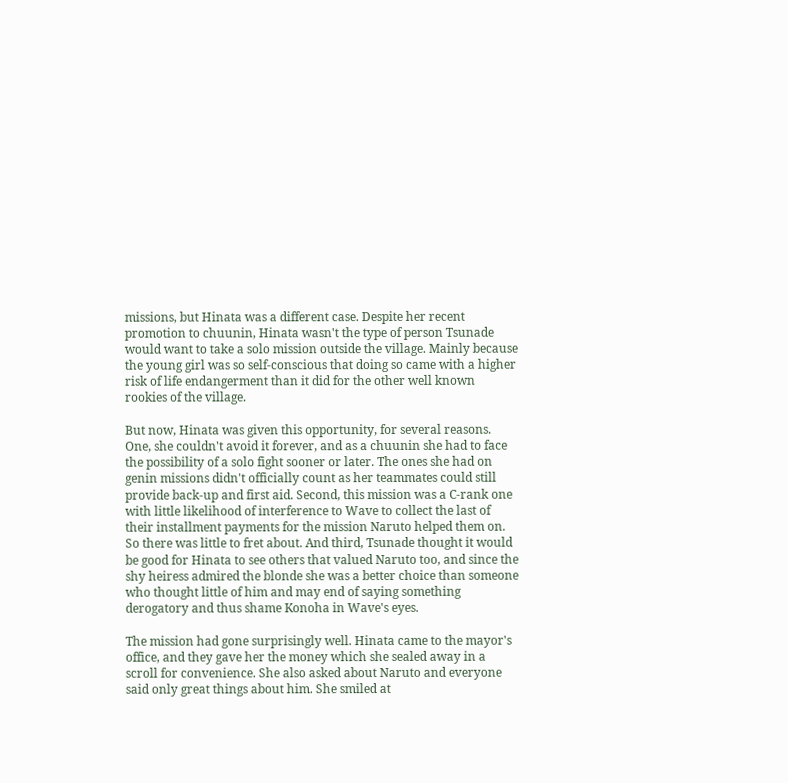missions, but Hinata was a different case. Despite her recent promotion to chuunin, Hinata wasn't the type of person Tsunade would want to take a solo mission outside the village. Mainly because the young girl was so self-conscious that doing so came with a higher risk of life endangerment than it did for the other well known rookies of the village.

But now, Hinata was given this opportunity, for several reasons. One, she couldn't avoid it forever, and as a chuunin she had to face the possibility of a solo fight sooner or later. The ones she had on genin missions didn't officially count as her teammates could still provide back-up and first aid. Second, this mission was a C-rank one with little likelihood of interference to Wave to collect the last of their installment payments for the mission Naruto helped them on. So there was little to fret about. And third, Tsunade thought it would be good for Hinata to see others that valued Naruto too, and since the shy heiress admired the blonde she was a better choice than someone who thought little of him and may end of saying something derogatory and thus shame Konoha in Wave's eyes.

The mission had gone surprisingly well. Hinata came to the mayor's office, and they gave her the money which she sealed away in a scroll for convenience. She also asked about Naruto and everyone said only great things about him. She smiled at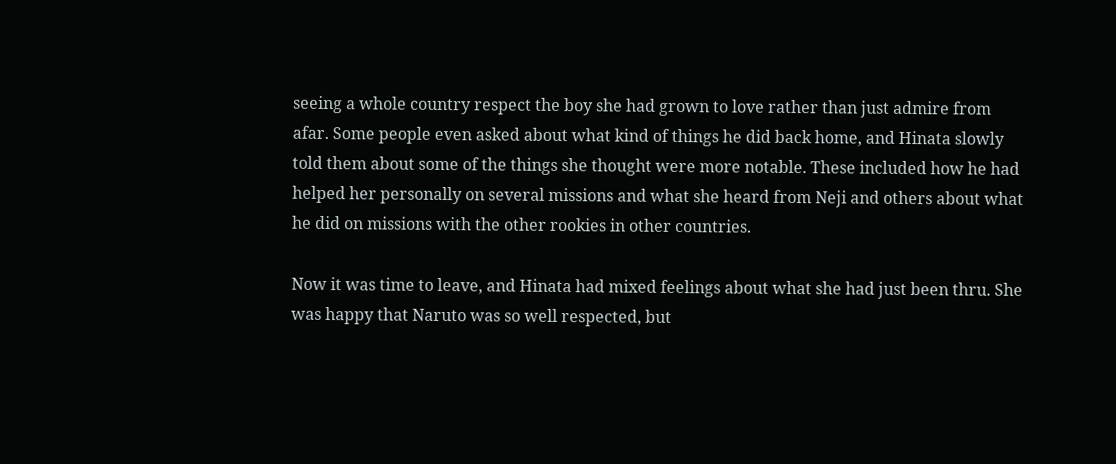seeing a whole country respect the boy she had grown to love rather than just admire from afar. Some people even asked about what kind of things he did back home, and Hinata slowly told them about some of the things she thought were more notable. These included how he had helped her personally on several missions and what she heard from Neji and others about what he did on missions with the other rookies in other countries.

Now it was time to leave, and Hinata had mixed feelings about what she had just been thru. She was happy that Naruto was so well respected, but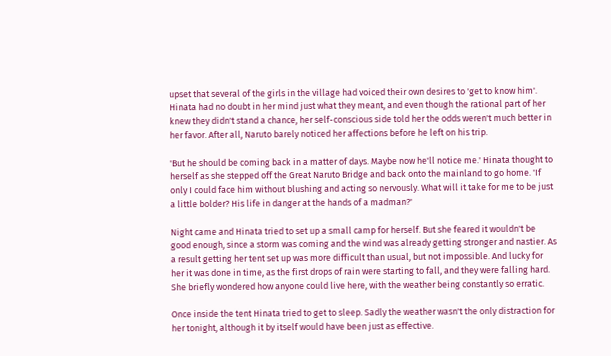upset that several of the girls in the village had voiced their own desires to 'get to know him'. Hinata had no doubt in her mind just what they meant, and even though the rational part of her knew they didn't stand a chance, her self-conscious side told her the odds weren't much better in her favor. After all, Naruto barely noticed her affections before he left on his trip.

'But he should be coming back in a matter of days. Maybe now he'll notice me.' Hinata thought to herself as she stepped off the Great Naruto Bridge and back onto the mainland to go home. 'If only I could face him without blushing and acting so nervously. What will it take for me to be just a little bolder? His life in danger at the hands of a madman?'

Night came and Hinata tried to set up a small camp for herself. But she feared it wouldn't be good enough, since a storm was coming and the wind was already getting stronger and nastier. As a result getting her tent set up was more difficult than usual, but not impossible. And lucky for her it was done in time, as the first drops of rain were starting to fall, and they were falling hard. She briefly wondered how anyone could live here, with the weather being constantly so erratic.

Once inside the tent Hinata tried to get to sleep. Sadly the weather wasn't the only distraction for her tonight, although it by itself would have been just as effective.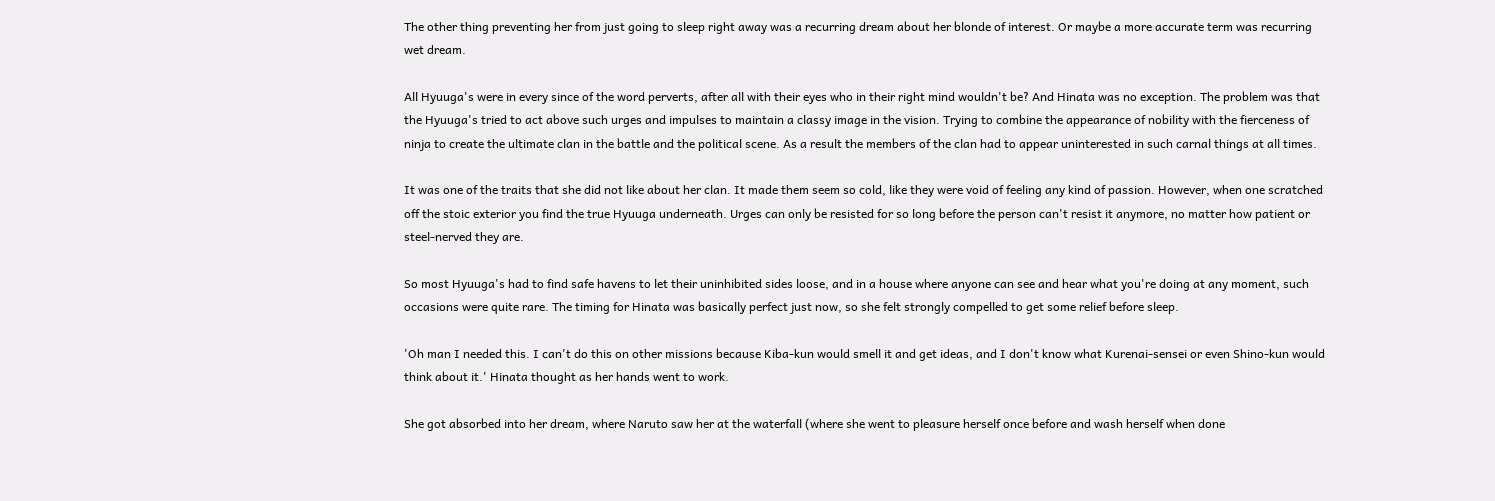The other thing preventing her from just going to sleep right away was a recurring dream about her blonde of interest. Or maybe a more accurate term was recurring wet dream.

All Hyuuga's were in every since of the word perverts, after all with their eyes who in their right mind wouldn't be? And Hinata was no exception. The problem was that the Hyuuga's tried to act above such urges and impulses to maintain a classy image in the vision. Trying to combine the appearance of nobility with the fierceness of ninja to create the ultimate clan in the battle and the political scene. As a result the members of the clan had to appear uninterested in such carnal things at all times.

It was one of the traits that she did not like about her clan. It made them seem so cold, like they were void of feeling any kind of passion. However, when one scratched off the stoic exterior you find the true Hyuuga underneath. Urges can only be resisted for so long before the person can't resist it anymore, no matter how patient or steel-nerved they are.

So most Hyuuga's had to find safe havens to let their uninhibited sides loose, and in a house where anyone can see and hear what you're doing at any moment, such occasions were quite rare. The timing for Hinata was basically perfect just now, so she felt strongly compelled to get some relief before sleep.

'Oh man I needed this. I can't do this on other missions because Kiba-kun would smell it and get ideas, and I don't know what Kurenai-sensei or even Shino-kun would think about it.' Hinata thought as her hands went to work.

She got absorbed into her dream, where Naruto saw her at the waterfall (where she went to pleasure herself once before and wash herself when done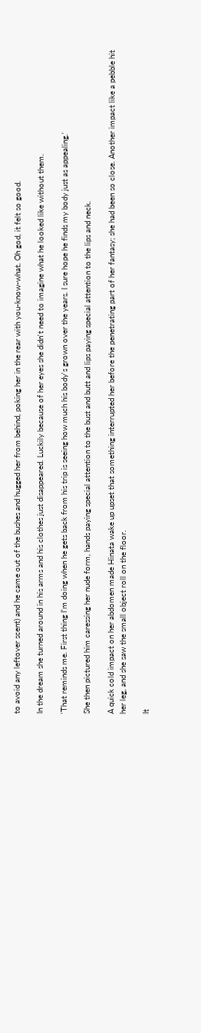to avoid any leftover scent) and he came out of the bushes and hugged her from behind, poking her in the rear with you-know-what. Oh god, it felt so good.

In the dream she turned around in his arms and his clothes just disappeared. Luckily because of her eyes she didn't need to imagine what he looked like without them.

'That reminds me. First thing I'm doing when he gets back from his trip is seeing how much his body's grown over the years. I sure hope he finds my body just as appealing.'

She then pictured him caressing her nude form, hands paying special attention to the bust and butt and lips paying special attention to the lips and neck.

A quick cold impact on her abdomen made Hinata wake up upset that something interrupted her before the penetrating part of her fantasy; she had been so close. Another impact like a pebble hit her leg, and she saw the small object roll on the floor.

It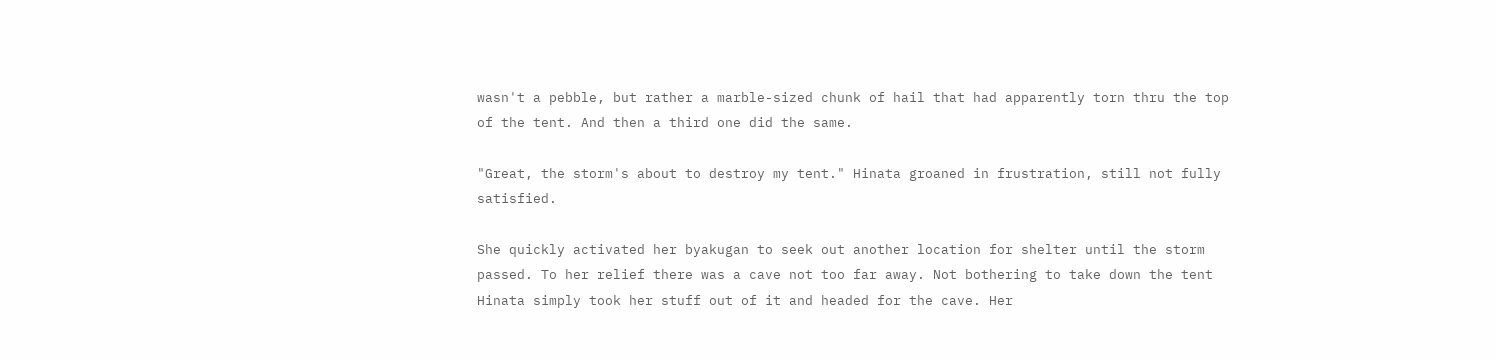wasn't a pebble, but rather a marble-sized chunk of hail that had apparently torn thru the top of the tent. And then a third one did the same.

"Great, the storm's about to destroy my tent." Hinata groaned in frustration, still not fully satisfied.

She quickly activated her byakugan to seek out another location for shelter until the storm passed. To her relief there was a cave not too far away. Not bothering to take down the tent Hinata simply took her stuff out of it and headed for the cave. Her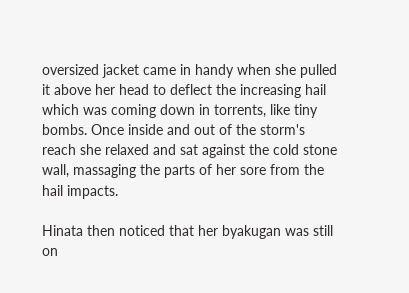oversized jacket came in handy when she pulled it above her head to deflect the increasing hail which was coming down in torrents, like tiny bombs. Once inside and out of the storm's reach she relaxed and sat against the cold stone wall, massaging the parts of her sore from the hail impacts.

Hinata then noticed that her byakugan was still on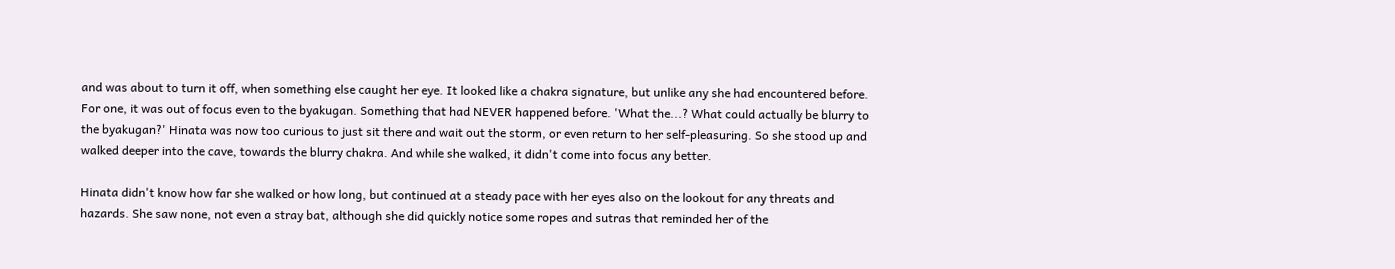and was about to turn it off, when something else caught her eye. It looked like a chakra signature, but unlike any she had encountered before. For one, it was out of focus even to the byakugan. Something that had NEVER happened before. 'What the...? What could actually be blurry to the byakugan?' Hinata was now too curious to just sit there and wait out the storm, or even return to her self-pleasuring. So she stood up and walked deeper into the cave, towards the blurry chakra. And while she walked, it didn't come into focus any better.

Hinata didn't know how far she walked or how long, but continued at a steady pace with her eyes also on the lookout for any threats and hazards. She saw none, not even a stray bat, although she did quickly notice some ropes and sutras that reminded her of the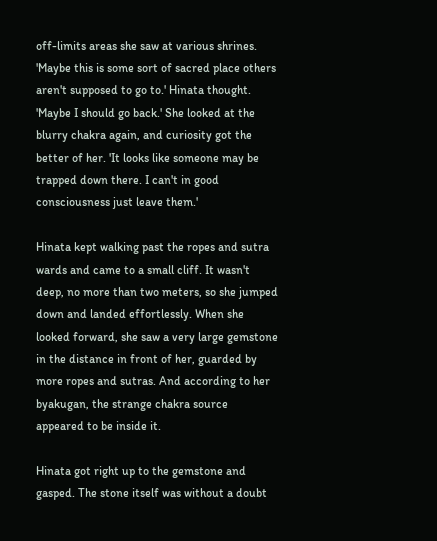off-limits areas she saw at various shrines. 'Maybe this is some sort of sacred place others aren't supposed to go to.' Hinata thought. 'Maybe I should go back.' She looked at the blurry chakra again, and curiosity got the better of her. 'It looks like someone may be trapped down there. I can't in good consciousness just leave them.'

Hinata kept walking past the ropes and sutra wards and came to a small cliff. It wasn't deep, no more than two meters, so she jumped down and landed effortlessly. When she looked forward, she saw a very large gemstone in the distance in front of her, guarded by more ropes and sutras. And according to her byakugan, the strange chakra source appeared to be inside it.

Hinata got right up to the gemstone and gasped. The stone itself was without a doubt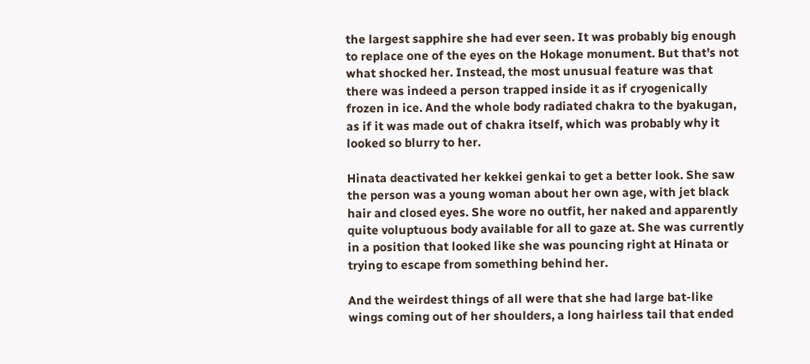the largest sapphire she had ever seen. It was probably big enough to replace one of the eyes on the Hokage monument. But that's not what shocked her. Instead, the most unusual feature was that there was indeed a person trapped inside it as if cryogenically frozen in ice. And the whole body radiated chakra to the byakugan, as if it was made out of chakra itself, which was probably why it looked so blurry to her.

Hinata deactivated her kekkei genkai to get a better look. She saw the person was a young woman about her own age, with jet black hair and closed eyes. She wore no outfit, her naked and apparently quite voluptuous body available for all to gaze at. She was currently in a position that looked like she was pouncing right at Hinata or trying to escape from something behind her.

And the weirdest things of all were that she had large bat-like wings coming out of her shoulders, a long hairless tail that ended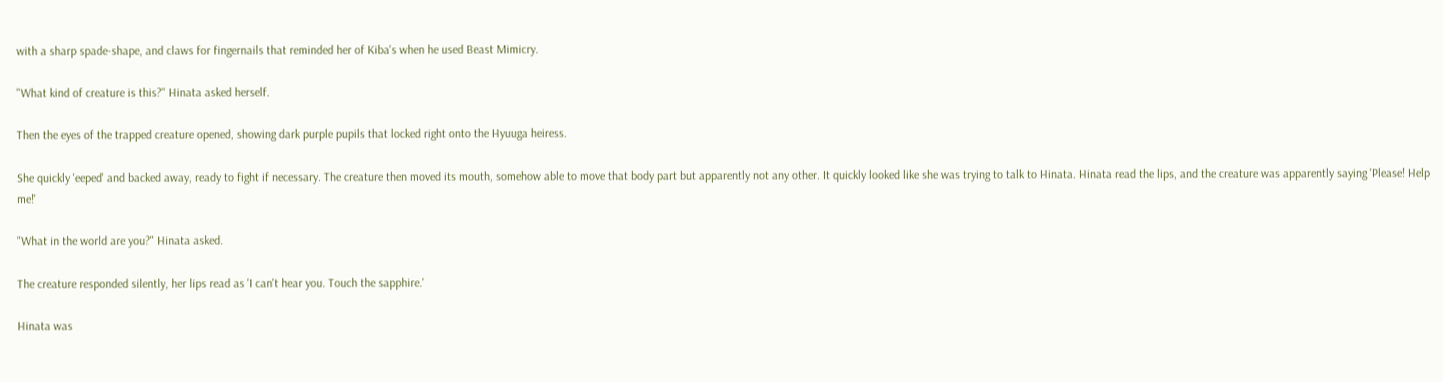with a sharp spade-shape, and claws for fingernails that reminded her of Kiba's when he used Beast Mimicry.

"What kind of creature is this?" Hinata asked herself.

Then the eyes of the trapped creature opened, showing dark purple pupils that locked right onto the Hyuuga heiress.

She quickly 'eeped' and backed away, ready to fight if necessary. The creature then moved its mouth, somehow able to move that body part but apparently not any other. It quickly looked like she was trying to talk to Hinata. Hinata read the lips, and the creature was apparently saying 'Please! Help me!'

"What in the world are you?" Hinata asked.

The creature responded silently, her lips read as 'I can't hear you. Touch the sapphire.'

Hinata was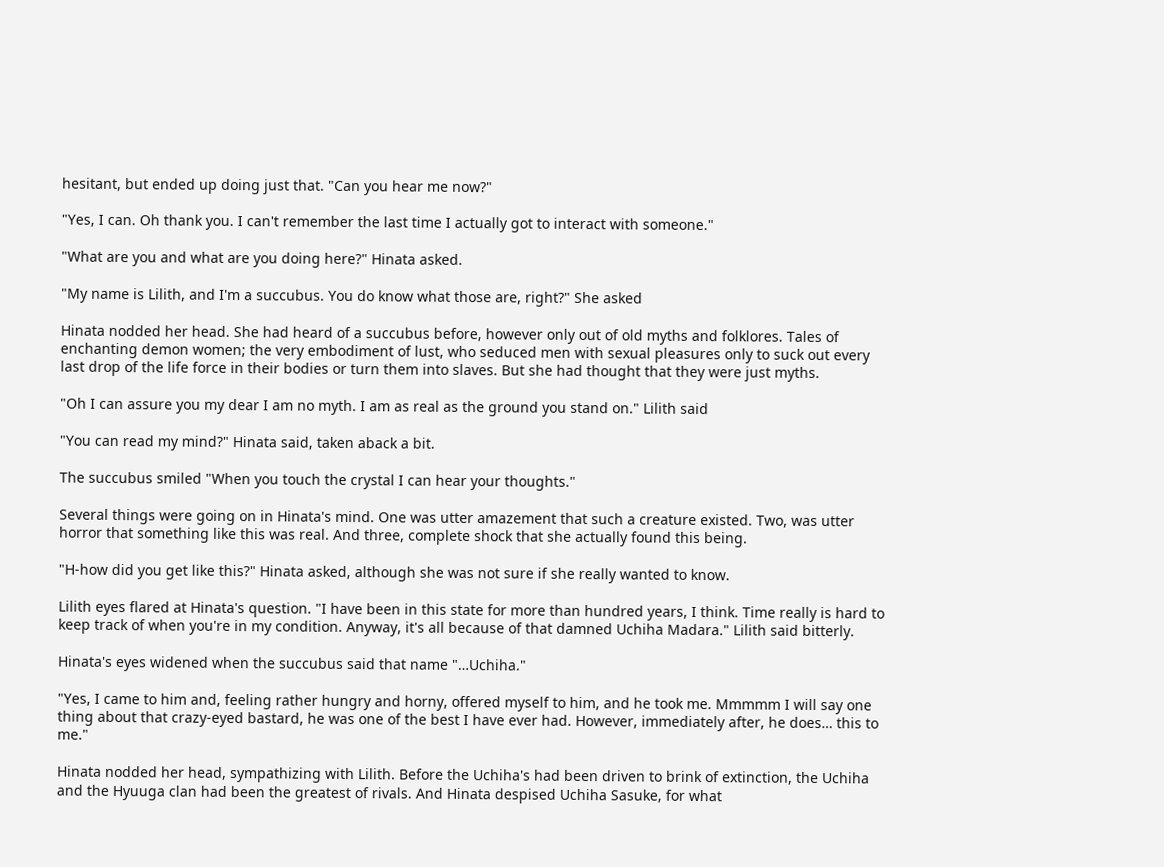hesitant, but ended up doing just that. "Can you hear me now?"

"Yes, I can. Oh thank you. I can't remember the last time I actually got to interact with someone."

"What are you and what are you doing here?" Hinata asked.

"My name is Lilith, and I'm a succubus. You do know what those are, right?" She asked

Hinata nodded her head. She had heard of a succubus before, however only out of old myths and folklores. Tales of enchanting demon women; the very embodiment of lust, who seduced men with sexual pleasures only to suck out every last drop of the life force in their bodies or turn them into slaves. But she had thought that they were just myths.

"Oh I can assure you my dear I am no myth. I am as real as the ground you stand on." Lilith said

"You can read my mind?" Hinata said, taken aback a bit.

The succubus smiled "When you touch the crystal I can hear your thoughts."

Several things were going on in Hinata's mind. One was utter amazement that such a creature existed. Two, was utter horror that something like this was real. And three, complete shock that she actually found this being.

"H-how did you get like this?" Hinata asked, although she was not sure if she really wanted to know.

Lilith eyes flared at Hinata's question. "I have been in this state for more than hundred years, I think. Time really is hard to keep track of when you're in my condition. Anyway, it's all because of that damned Uchiha Madara." Lilith said bitterly.

Hinata's eyes widened when the succubus said that name "…Uchiha."

"Yes, I came to him and, feeling rather hungry and horny, offered myself to him, and he took me. Mmmmm I will say one thing about that crazy-eyed bastard, he was one of the best I have ever had. However, immediately after, he does… this to me."

Hinata nodded her head, sympathizing with Lilith. Before the Uchiha's had been driven to brink of extinction, the Uchiha and the Hyuuga clan had been the greatest of rivals. And Hinata despised Uchiha Sasuke, for what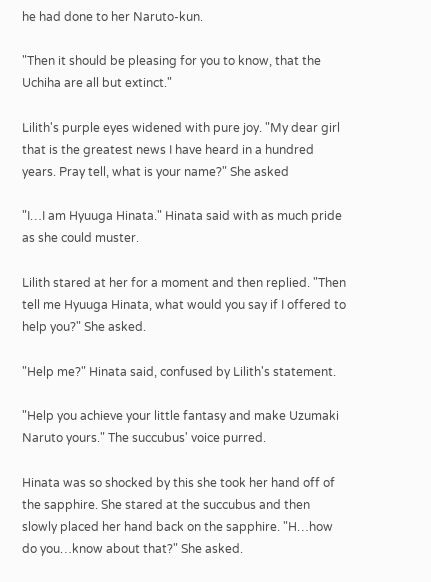he had done to her Naruto-kun.

"Then it should be pleasing for you to know, that the Uchiha are all but extinct."

Lilith's purple eyes widened with pure joy. "My dear girl that is the greatest news I have heard in a hundred years. Pray tell, what is your name?" She asked

"I…I am Hyuuga Hinata." Hinata said with as much pride as she could muster.

Lilith stared at her for a moment and then replied. "Then tell me Hyuuga Hinata, what would you say if I offered to help you?" She asked.

"Help me?" Hinata said, confused by Lilith's statement.

"Help you achieve your little fantasy and make Uzumaki Naruto yours." The succubus' voice purred.

Hinata was so shocked by this she took her hand off of the sapphire. She stared at the succubus and then slowly placed her hand back on the sapphire. "H…how do you…know about that?" She asked.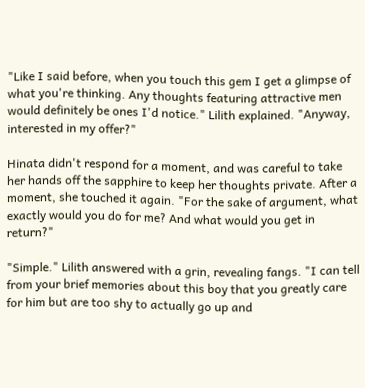"Like I said before, when you touch this gem I get a glimpse of what you're thinking. Any thoughts featuring attractive men would definitely be ones I'd notice." Lilith explained. "Anyway, interested in my offer?"

Hinata didn't respond for a moment, and was careful to take her hands off the sapphire to keep her thoughts private. After a moment, she touched it again. "For the sake of argument, what exactly would you do for me? And what would you get in return?"

"Simple." Lilith answered with a grin, revealing fangs. "I can tell from your brief memories about this boy that you greatly care for him but are too shy to actually go up and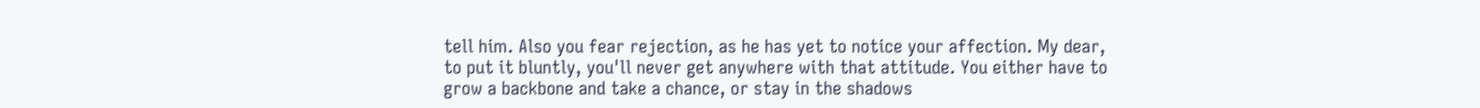tell him. Also you fear rejection, as he has yet to notice your affection. My dear, to put it bluntly, you'll never get anywhere with that attitude. You either have to grow a backbone and take a chance, or stay in the shadows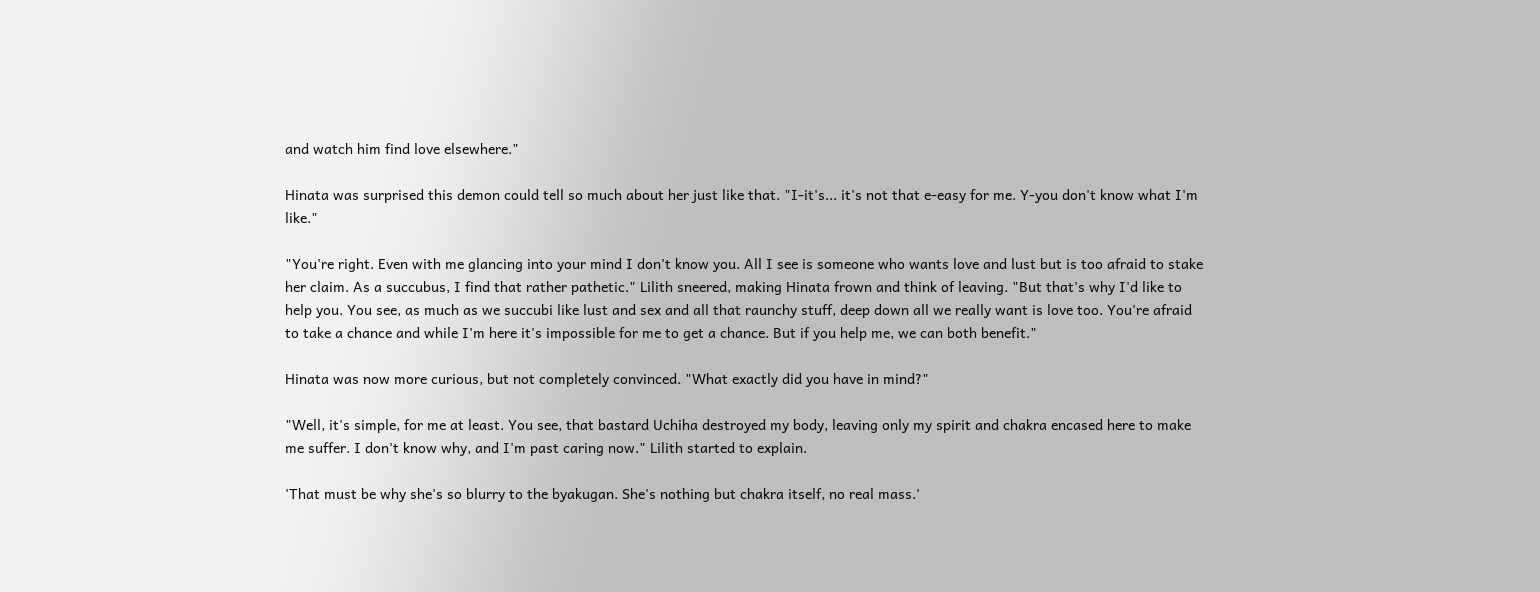and watch him find love elsewhere."

Hinata was surprised this demon could tell so much about her just like that. "I-it's... it's not that e-easy for me. Y-you don't know what I'm like."

"You're right. Even with me glancing into your mind I don't know you. All I see is someone who wants love and lust but is too afraid to stake her claim. As a succubus, I find that rather pathetic." Lilith sneered, making Hinata frown and think of leaving. "But that's why I'd like to help you. You see, as much as we succubi like lust and sex and all that raunchy stuff, deep down all we really want is love too. You're afraid to take a chance and while I'm here it's impossible for me to get a chance. But if you help me, we can both benefit."

Hinata was now more curious, but not completely convinced. "What exactly did you have in mind?"

"Well, it's simple, for me at least. You see, that bastard Uchiha destroyed my body, leaving only my spirit and chakra encased here to make me suffer. I don't know why, and I'm past caring now." Lilith started to explain.

'That must be why she's so blurry to the byakugan. She's nothing but chakra itself, no real mass.'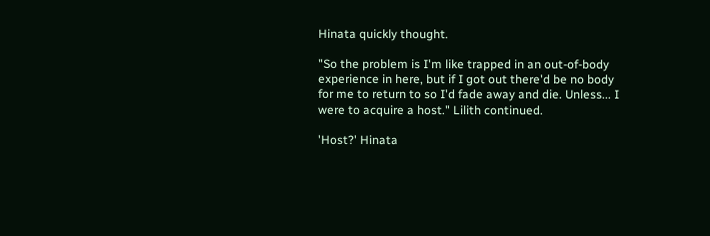Hinata quickly thought.

"So the problem is I'm like trapped in an out-of-body experience in here, but if I got out there'd be no body for me to return to so I'd fade away and die. Unless... I were to acquire a host." Lilith continued.

'Host?' Hinata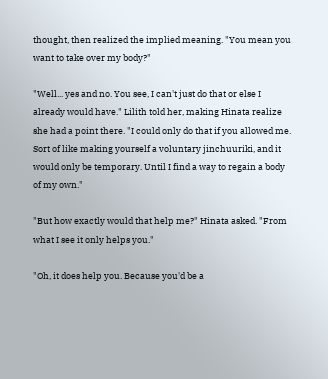thought, then realized the implied meaning. "You mean you want to take over my body?"

"Well... yes and no. You see, I can't just do that or else I already would have." Lilith told her, making Hinata realize she had a point there. "I could only do that if you allowed me. Sort of like making yourself a voluntary jinchuuriki, and it would only be temporary. Until I find a way to regain a body of my own."

"But how exactly would that help me?" Hinata asked. "From what I see it only helps you."

"Oh, it does help you. Because you'd be a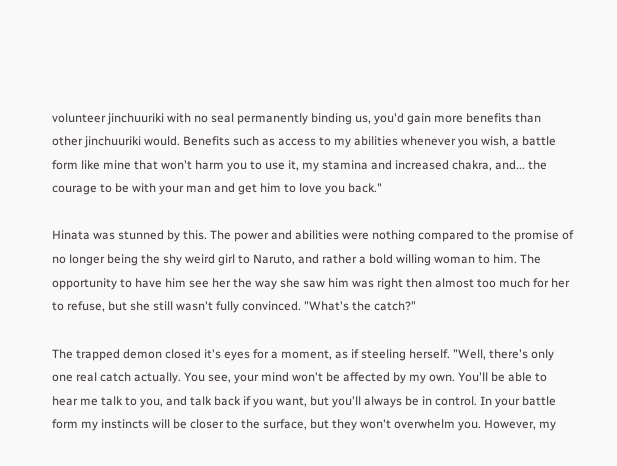volunteer jinchuuriki with no seal permanently binding us, you'd gain more benefits than other jinchuuriki would. Benefits such as access to my abilities whenever you wish, a battle form like mine that won't harm you to use it, my stamina and increased chakra, and... the courage to be with your man and get him to love you back."

Hinata was stunned by this. The power and abilities were nothing compared to the promise of no longer being the shy weird girl to Naruto, and rather a bold willing woman to him. The opportunity to have him see her the way she saw him was right then almost too much for her to refuse, but she still wasn't fully convinced. "What's the catch?"

The trapped demon closed it's eyes for a moment, as if steeling herself. "Well, there's only one real catch actually. You see, your mind won't be affected by my own. You'll be able to hear me talk to you, and talk back if you want, but you'll always be in control. In your battle form my instincts will be closer to the surface, but they won't overwhelm you. However, my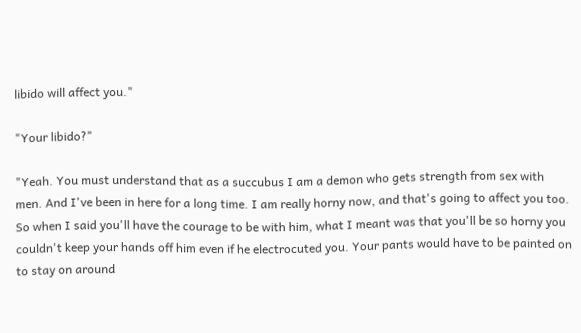libido will affect you."

"Your libido?"

"Yeah. You must understand that as a succubus I am a demon who gets strength from sex with men. And I've been in here for a long time. I am really horny now, and that's going to affect you too. So when I said you'll have the courage to be with him, what I meant was that you'll be so horny you couldn't keep your hands off him even if he electrocuted you. Your pants would have to be painted on to stay on around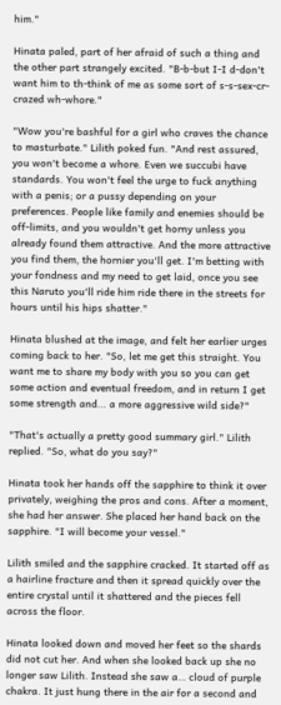him."

Hinata paled, part of her afraid of such a thing and the other part strangely excited. "B-b-but I-I d-don't want him to th-think of me as some sort of s-s-sex-cr-crazed wh-whore."

"Wow you're bashful for a girl who craves the chance to masturbate." Lilith poked fun. "And rest assured, you won't become a whore. Even we succubi have standards. You won't feel the urge to fuck anything with a penis; or a pussy depending on your preferences. People like family and enemies should be off-limits, and you wouldn't get horny unless you already found them attractive. And the more attractive you find them, the hornier you'll get. I'm betting with your fondness and my need to get laid, once you see this Naruto you'll ride him ride there in the streets for hours until his hips shatter."

Hinata blushed at the image, and felt her earlier urges coming back to her. "So, let me get this straight. You want me to share my body with you so you can get some action and eventual freedom, and in return I get some strength and... a more aggressive wild side?"

"That's actually a pretty good summary girl." Lilith replied. "So, what do you say?"

Hinata took her hands off the sapphire to think it over privately, weighing the pros and cons. After a moment, she had her answer. She placed her hand back on the sapphire. "I will become your vessel."

Lilith smiled and the sapphire cracked. It started off as a hairline fracture and then it spread quickly over the entire crystal until it shattered and the pieces fell across the floor.

Hinata looked down and moved her feet so the shards did not cut her. And when she looked back up she no longer saw Lilith. Instead she saw a… cloud of purple chakra. It just hung there in the air for a second and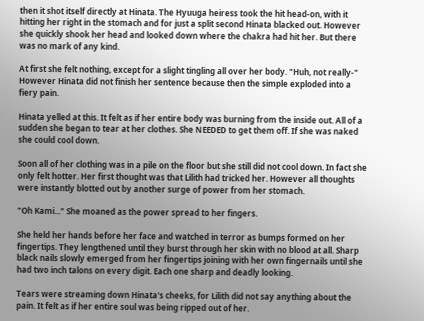then it shot itself directly at Hinata. The Hyuuga heiress took the hit head-on, with it hitting her right in the stomach and for just a split second Hinata blacked out. However she quickly shook her head and looked down where the chakra had hit her. But there was no mark of any kind.

At first she felt nothing, except for a slight tingling all over her body. "Huh, not really-" However Hinata did not finish her sentence because then the simple exploded into a fiery pain.

Hinata yelled at this. It felt as if her entire body was burning from the inside out. All of a sudden she began to tear at her clothes. She NEEDED to get them off. If she was naked she could cool down.

Soon all of her clothing was in a pile on the floor but she still did not cool down. In fact she only felt hotter. Her first thought was that Lilith had tricked her. However all thoughts were instantly blotted out by another surge of power from her stomach.

"Oh Kami..." She moaned as the power spread to her fingers.

She held her hands before her face and watched in terror as bumps formed on her fingertips. They lengthened until they burst through her skin with no blood at all. Sharp black nails slowly emerged from her fingertips joining with her own fingernails until she had two inch talons on every digit. Each one sharp and deadly looking.

Tears were streaming down Hinata's cheeks, for Lilith did not say anything about the pain. It felt as if her entire soul was being ripped out of her.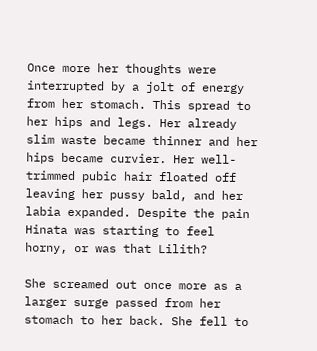Once more her thoughts were interrupted by a jolt of energy from her stomach. This spread to her hips and legs. Her already slim waste became thinner and her hips became curvier. Her well-trimmed pubic hair floated off leaving her pussy bald, and her labia expanded. Despite the pain Hinata was starting to feel horny, or was that Lilith?

She screamed out once more as a larger surge passed from her stomach to her back. She fell to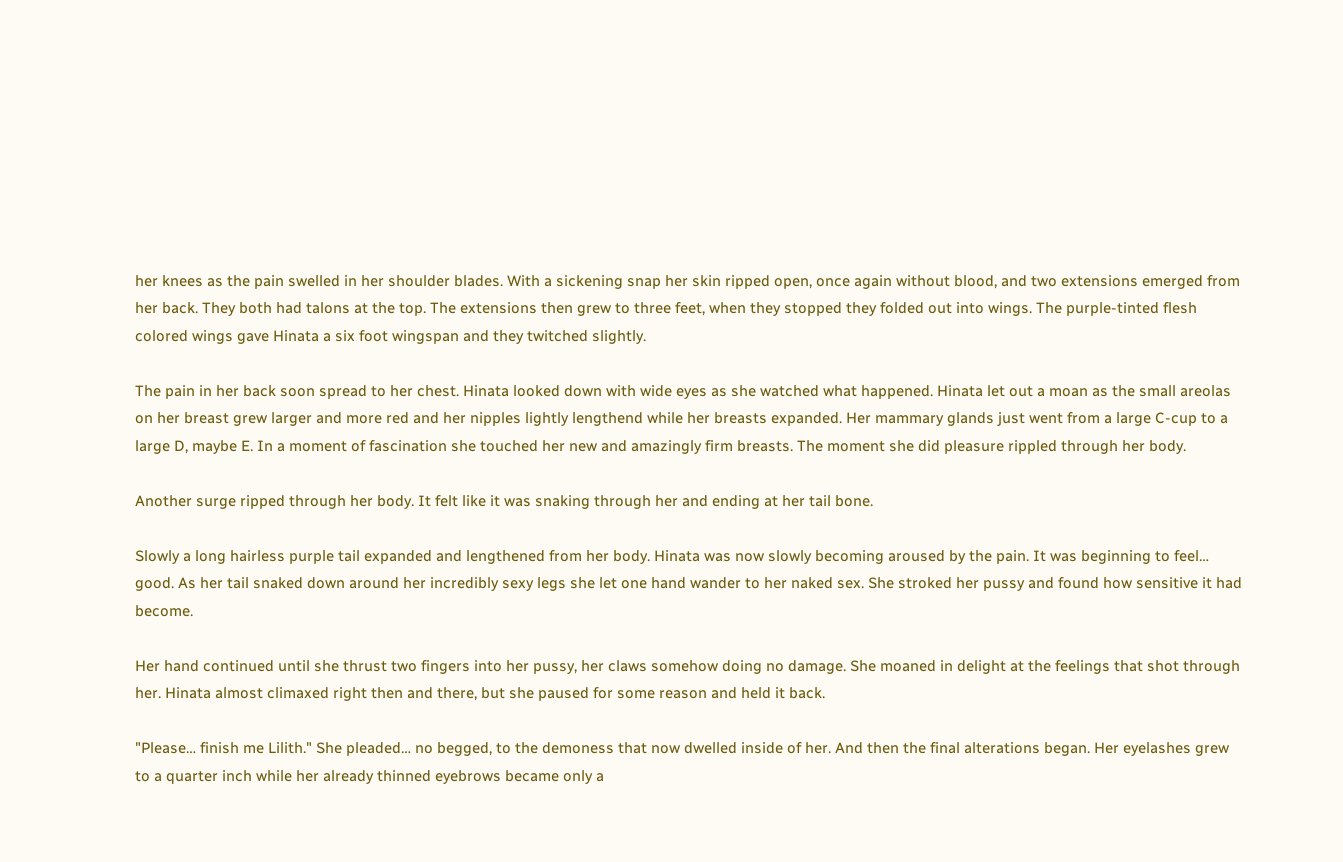her knees as the pain swelled in her shoulder blades. With a sickening snap her skin ripped open, once again without blood, and two extensions emerged from her back. They both had talons at the top. The extensions then grew to three feet, when they stopped they folded out into wings. The purple-tinted flesh colored wings gave Hinata a six foot wingspan and they twitched slightly.

The pain in her back soon spread to her chest. Hinata looked down with wide eyes as she watched what happened. Hinata let out a moan as the small areolas on her breast grew larger and more red and her nipples lightly lengthend while her breasts expanded. Her mammary glands just went from a large C-cup to a large D, maybe E. In a moment of fascination she touched her new and amazingly firm breasts. The moment she did pleasure rippled through her body.

Another surge ripped through her body. It felt like it was snaking through her and ending at her tail bone.

Slowly a long hairless purple tail expanded and lengthened from her body. Hinata was now slowly becoming aroused by the pain. It was beginning to feel… good. As her tail snaked down around her incredibly sexy legs she let one hand wander to her naked sex. She stroked her pussy and found how sensitive it had become.

Her hand continued until she thrust two fingers into her pussy, her claws somehow doing no damage. She moaned in delight at the feelings that shot through her. Hinata almost climaxed right then and there, but she paused for some reason and held it back.

"Please… finish me Lilith." She pleaded… no begged, to the demoness that now dwelled inside of her. And then the final alterations began. Her eyelashes grew to a quarter inch while her already thinned eyebrows became only a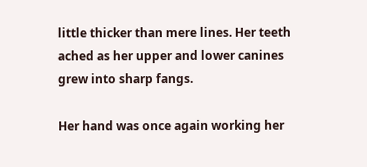little thicker than mere lines. Her teeth ached as her upper and lower canines grew into sharp fangs.

Her hand was once again working her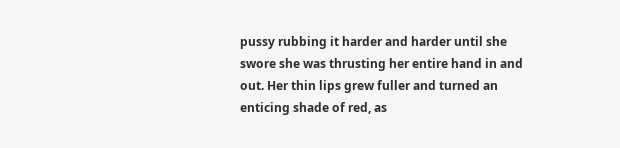pussy rubbing it harder and harder until she swore she was thrusting her entire hand in and out. Her thin lips grew fuller and turned an enticing shade of red, as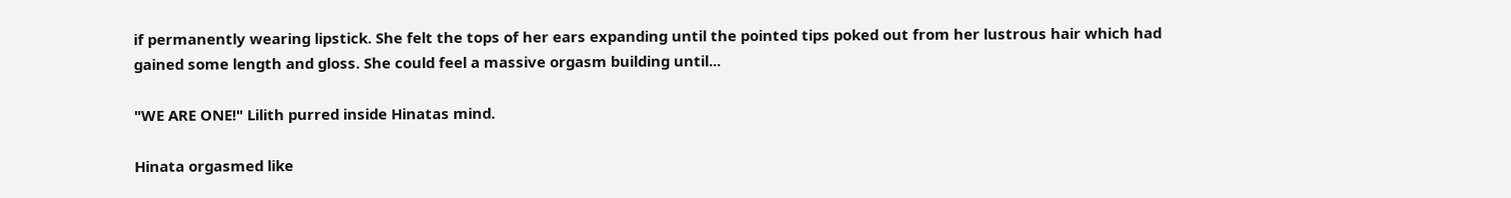if permanently wearing lipstick. She felt the tops of her ears expanding until the pointed tips poked out from her lustrous hair which had gained some length and gloss. She could feel a massive orgasm building until...

"WE ARE ONE!" Lilith purred inside Hinatas mind.

Hinata orgasmed like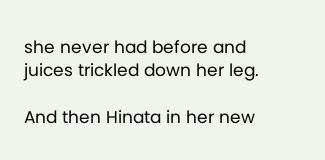she never had before and juices trickled down her leg.

And then Hinata in her new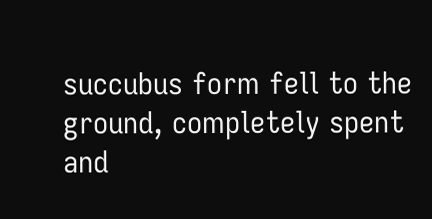succubus form fell to the ground, completely spent and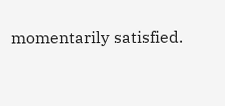momentarily satisfied.